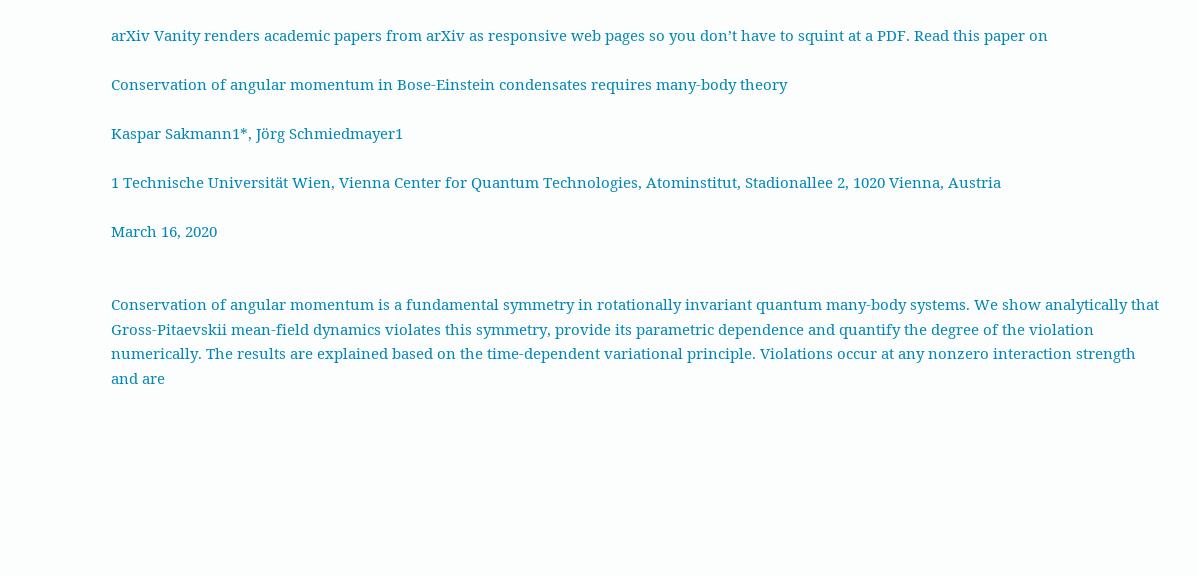arXiv Vanity renders academic papers from arXiv as responsive web pages so you don’t have to squint at a PDF. Read this paper on

Conservation of angular momentum in Bose-Einstein condensates requires many-body theory

Kaspar Sakmann1*, Jörg Schmiedmayer1

1 Technische Universität Wien, Vienna Center for Quantum Technologies, Atominstitut, Stadionallee 2, 1020 Vienna, Austria

March 16, 2020


Conservation of angular momentum is a fundamental symmetry in rotationally invariant quantum many-body systems. We show analytically that Gross-Pitaevskii mean-field dynamics violates this symmetry, provide its parametric dependence and quantify the degree of the violation numerically. The results are explained based on the time-dependent variational principle. Violations occur at any nonzero interaction strength and are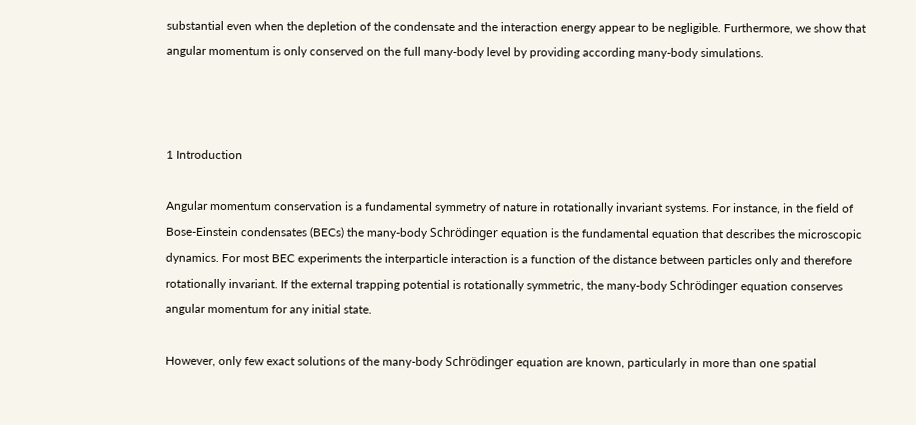substantial even when the depletion of the condensate and the interaction energy appear to be negligible. Furthermore, we show that angular momentum is only conserved on the full many-body level by providing according many-body simulations.



1 Introduction

Angular momentum conservation is a fundamental symmetry of nature in rotationally invariant systems. For instance, in the field of Bose-Einstein condensates (BECs) the many-body Schrödinger equation is the fundamental equation that describes the microscopic dynamics. For most BEC experiments the interparticle interaction is a function of the distance between particles only and therefore rotationally invariant. If the external trapping potential is rotationally symmetric, the many-body Schrödinger equation conserves angular momentum for any initial state.

However, only few exact solutions of the many-body Schrödinger equation are known, particularly in more than one spatial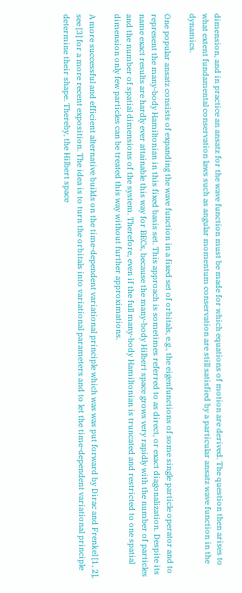dimension, and in practice an ansatz for the wave function must be made for which equations of motion are derived. The question then arises to what extent fundamental conservation laws such as angular momentum conservation are still satisfied by a particular ansatz wave function in the dynamics.

One popular ansatz consists of expanding the wave function in a fixed set of orbitals, e.g., the eigenfunctions of some single particle operator and to represent the many-body Hamiltonian in this fixed basis set. This approach is sometimes referred to as direct, or exact diagonalization. Despite its name exact results are hardly ever attainable this way for BECs, because the many-body Hilbert space grows very rapidly with the number of particles and the number of spatial dimensions of the system. Therefore, even if the full many-body Hamiltonian is truncated and restricted to one spatial dimension only few particles can be treated this way without further approximations.

A more successful and efficient alternative builds on the time-dependent variational principle which was was put forward by Dirac and Frenkel [1, 2], see [3] for a more recent exposition. The idea is to turn the orbitals into variational parameters and to let the time-dependent variational principle determine their shape. Thereby, the Hilbert space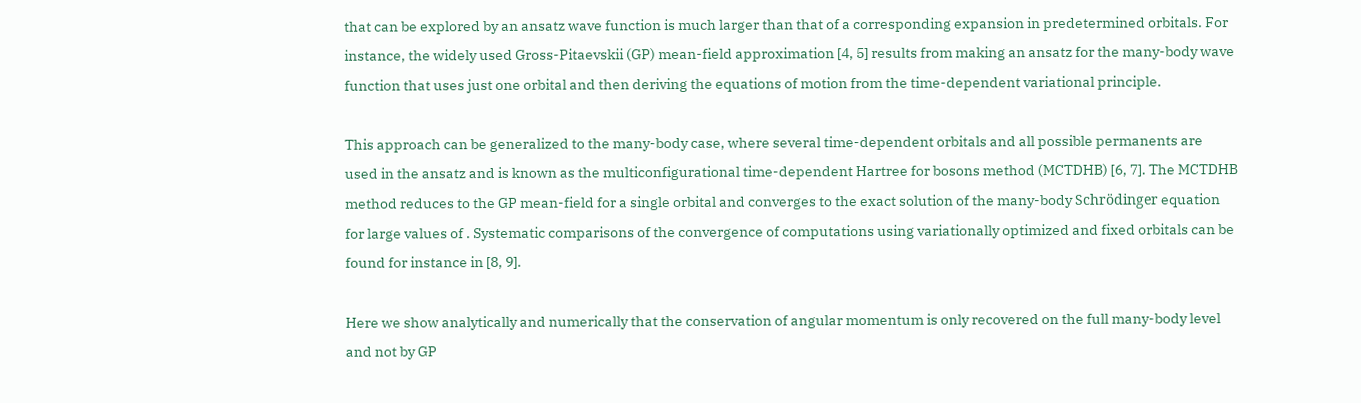that can be explored by an ansatz wave function is much larger than that of a corresponding expansion in predetermined orbitals. For instance, the widely used Gross-Pitaevskii (GP) mean-field approximation [4, 5] results from making an ansatz for the many-body wave function that uses just one orbital and then deriving the equations of motion from the time-dependent variational principle.

This approach can be generalized to the many-body case, where several time-dependent orbitals and all possible permanents are used in the ansatz and is known as the multiconfigurational time-dependent Hartree for bosons method (MCTDHB) [6, 7]. The MCTDHB method reduces to the GP mean-field for a single orbital and converges to the exact solution of the many-body Schrödinger equation for large values of . Systematic comparisons of the convergence of computations using variationally optimized and fixed orbitals can be found for instance in [8, 9].

Here we show analytically and numerically that the conservation of angular momentum is only recovered on the full many-body level and not by GP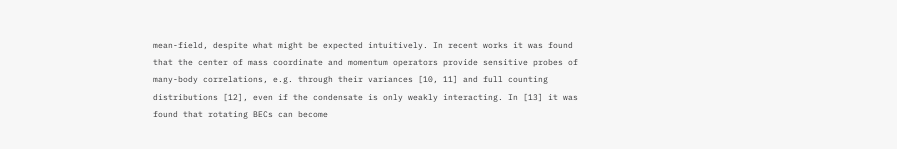mean-field, despite what might be expected intuitively. In recent works it was found that the center of mass coordinate and momentum operators provide sensitive probes of many-body correlations, e.g. through their variances [10, 11] and full counting distributions [12], even if the condensate is only weakly interacting. In [13] it was found that rotating BECs can become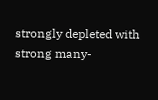strongly depleted with strong many-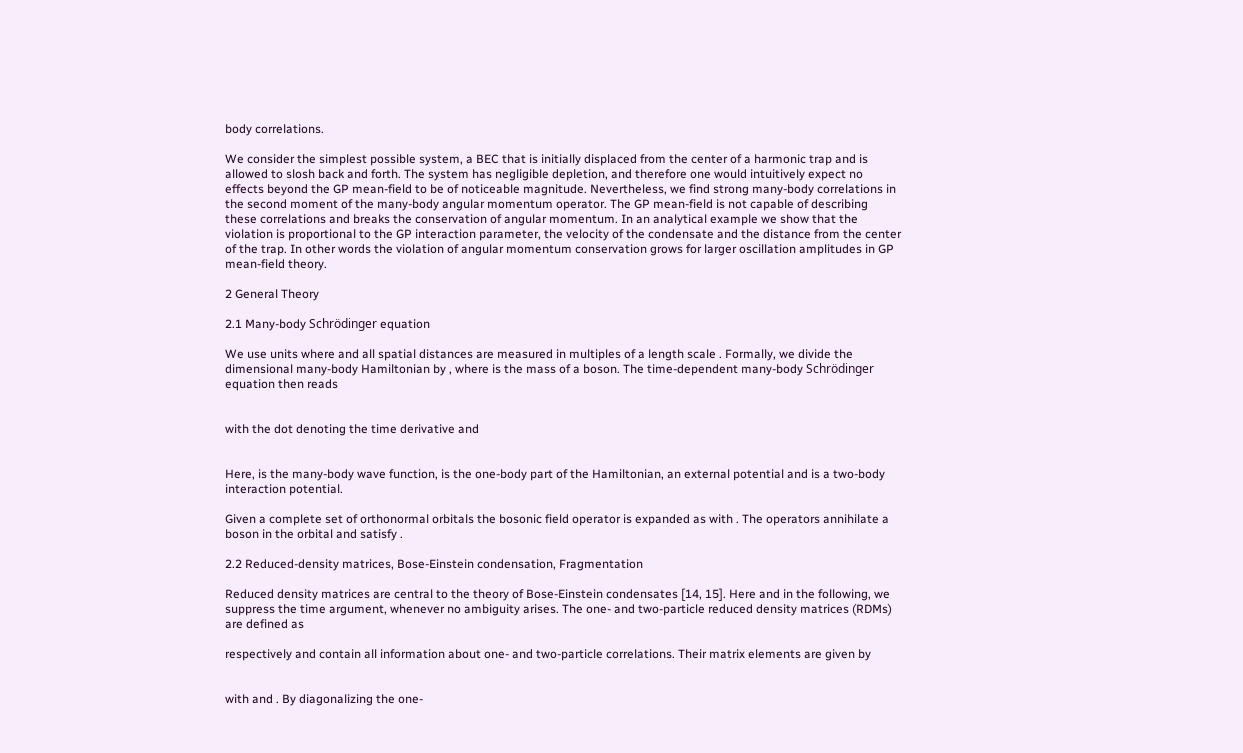body correlations.

We consider the simplest possible system, a BEC that is initially displaced from the center of a harmonic trap and is allowed to slosh back and forth. The system has negligible depletion, and therefore one would intuitively expect no effects beyond the GP mean-field to be of noticeable magnitude. Nevertheless, we find strong many-body correlations in the second moment of the many-body angular momentum operator. The GP mean-field is not capable of describing these correlations and breaks the conservation of angular momentum. In an analytical example we show that the violation is proportional to the GP interaction parameter, the velocity of the condensate and the distance from the center of the trap. In other words the violation of angular momentum conservation grows for larger oscillation amplitudes in GP mean-field theory.

2 General Theory

2.1 Many-body Schrödinger equation

We use units where and all spatial distances are measured in multiples of a length scale . Formally, we divide the dimensional many-body Hamiltonian by , where is the mass of a boson. The time-dependent many-body Schrödinger equation then reads


with the dot denoting the time derivative and


Here, is the many-body wave function, is the one-body part of the Hamiltonian, an external potential and is a two-body interaction potential.

Given a complete set of orthonormal orbitals the bosonic field operator is expanded as with . The operators annihilate a boson in the orbital and satisfy .

2.2 Reduced-density matrices, Bose-Einstein condensation, Fragmentation

Reduced density matrices are central to the theory of Bose-Einstein condensates [14, 15]. Here and in the following, we suppress the time argument, whenever no ambiguity arises. The one- and two-particle reduced density matrices (RDMs) are defined as

respectively and contain all information about one- and two-particle correlations. Their matrix elements are given by


with and . By diagonalizing the one-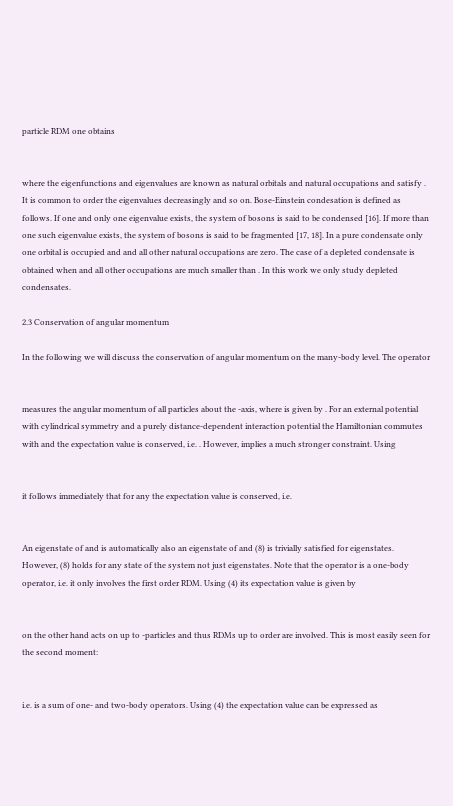particle RDM one obtains


where the eigenfunctions and eigenvalues are known as natural orbitals and natural occupations and satisfy . It is common to order the eigenvalues decreasingly and so on. Bose-Einstein condesation is defined as follows. If one and only one eigenvalue exists, the system of bosons is said to be condensed [16]. If more than one such eigenvalue exists, the system of bosons is said to be fragmented [17, 18]. In a pure condensate only one orbital is occupied and and all other natural occupations are zero. The case of a depleted condensate is obtained when and all other occupations are much smaller than . In this work we only study depleted condensates.

2.3 Conservation of angular momentum

In the following we will discuss the conservation of angular momentum on the many-body level. The operator


measures the angular momentum of all particles about the -axis, where is given by . For an external potential with cylindrical symmetry and a purely distance-dependent interaction potential the Hamiltonian commutes with and the expectation value is conserved, i.e. . However, implies a much stronger constraint. Using


it follows immediately that for any the expectation value is conserved, i.e.


An eigenstate of and is automatically also an eigenstate of and (8) is trivially satisfied for eigenstates. However, (8) holds for any state of the system not just eigenstates. Note that the operator is a one-body operator, i.e. it only involves the first order RDM. Using (4) its expectation value is given by


on the other hand acts on up to -particles and thus RDMs up to order are involved. This is most easily seen for the second moment:


i.e. is a sum of one- and two-body operators. Using (4) the expectation value can be expressed as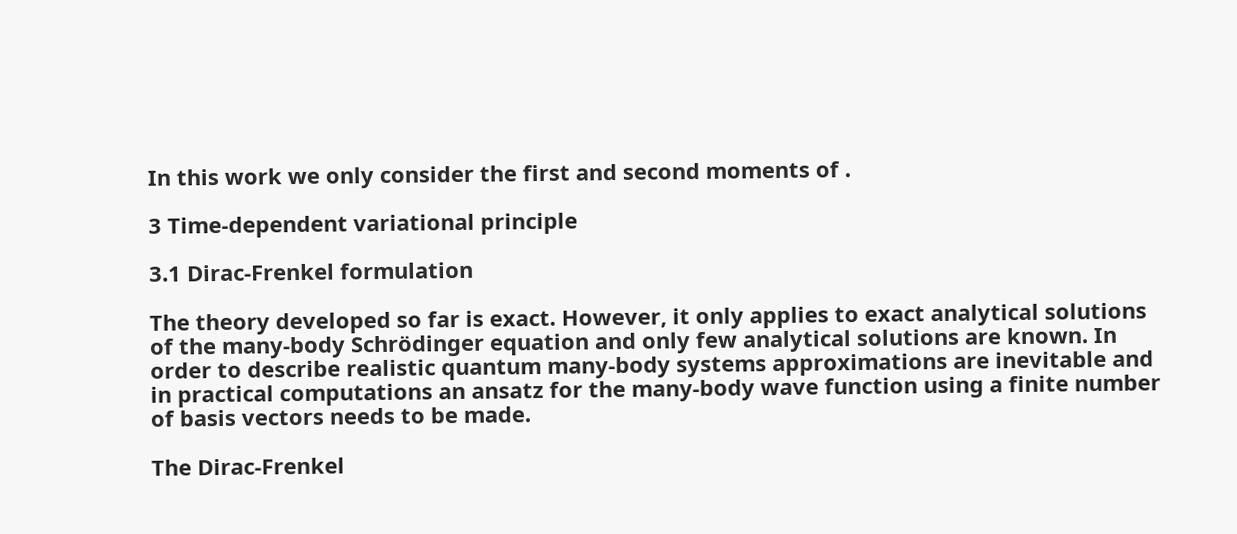In this work we only consider the first and second moments of .

3 Time-dependent variational principle

3.1 Dirac-Frenkel formulation

The theory developed so far is exact. However, it only applies to exact analytical solutions of the many-body Schrödinger equation and only few analytical solutions are known. In order to describe realistic quantum many-body systems approximations are inevitable and in practical computations an ansatz for the many-body wave function using a finite number of basis vectors needs to be made.

The Dirac-Frenkel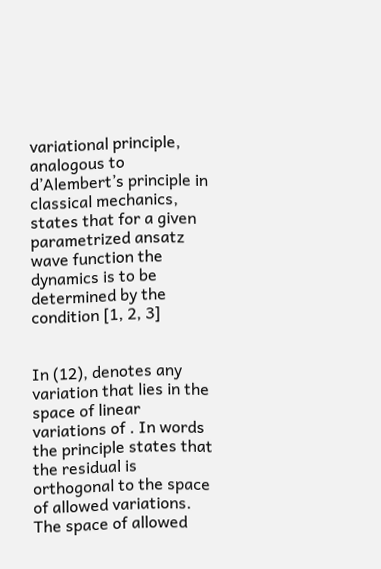variational principle, analogous to d’Alembert’s principle in classical mechanics, states that for a given parametrized ansatz wave function the dynamics is to be determined by the condition [1, 2, 3]


In (12), denotes any variation that lies in the space of linear variations of . In words the principle states that the residual is orthogonal to the space of allowed variations. The space of allowed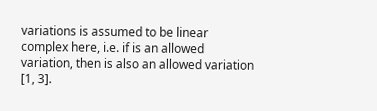variations is assumed to be linear complex here, i.e. if is an allowed variation, then is also an allowed variation [1, 3].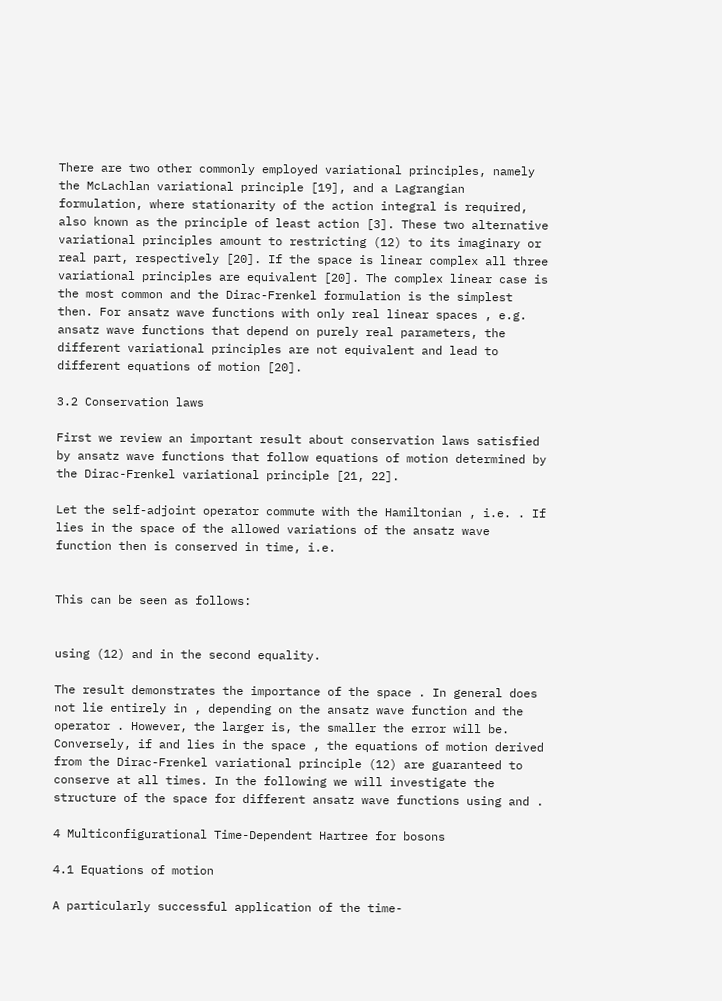There are two other commonly employed variational principles, namely the McLachlan variational principle [19], and a Lagrangian formulation, where stationarity of the action integral is required, also known as the principle of least action [3]. These two alternative variational principles amount to restricting (12) to its imaginary or real part, respectively [20]. If the space is linear complex all three variational principles are equivalent [20]. The complex linear case is the most common and the Dirac-Frenkel formulation is the simplest then. For ansatz wave functions with only real linear spaces , e.g. ansatz wave functions that depend on purely real parameters, the different variational principles are not equivalent and lead to different equations of motion [20].

3.2 Conservation laws

First we review an important result about conservation laws satisfied by ansatz wave functions that follow equations of motion determined by the Dirac-Frenkel variational principle [21, 22].

Let the self-adjoint operator commute with the Hamiltonian , i.e. . If lies in the space of the allowed variations of the ansatz wave function then is conserved in time, i.e.


This can be seen as follows:


using (12) and in the second equality.

The result demonstrates the importance of the space . In general does not lie entirely in , depending on the ansatz wave function and the operator . However, the larger is, the smaller the error will be. Conversely, if and lies in the space , the equations of motion derived from the Dirac-Frenkel variational principle (12) are guaranteed to conserve at all times. In the following we will investigate the structure of the space for different ansatz wave functions using and .

4 Multiconfigurational Time-Dependent Hartree for bosons

4.1 Equations of motion

A particularly successful application of the time-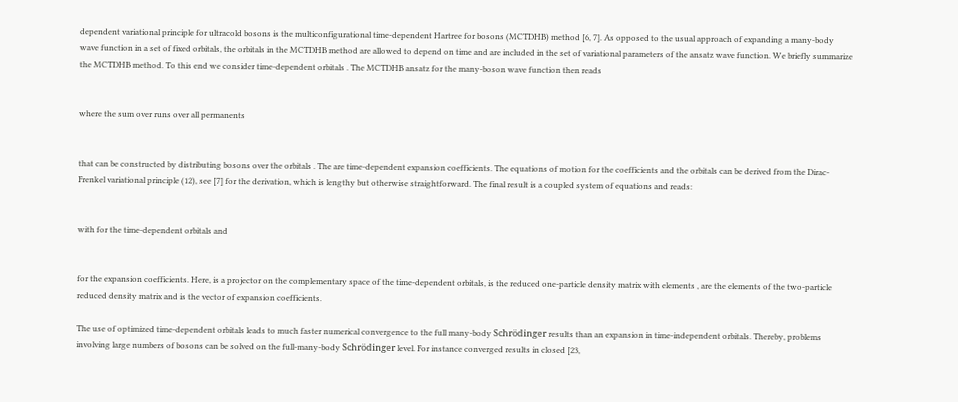dependent variational principle for ultracold bosons is the multiconfigurational time-dependent Hartree for bosons (MCTDHB) method [6, 7]. As opposed to the usual approach of expanding a many-body wave function in a set of fixed orbitals, the orbitals in the MCTDHB method are allowed to depend on time and are included in the set of variational parameters of the ansatz wave function. We briefly summarize the MCTDHB method. To this end we consider time-dependent orbitals . The MCTDHB ansatz for the many-boson wave function then reads


where the sum over runs over all permanents


that can be constructed by distributing bosons over the orbitals . The are time-dependent expansion coefficients. The equations of motion for the coefficients and the orbitals can be derived from the Dirac-Frenkel variational principle (12), see [7] for the derivation, which is lengthy but otherwise straightforward. The final result is a coupled system of equations and reads:


with for the time-dependent orbitals and


for the expansion coefficients. Here, is a projector on the complementary space of the time-dependent orbitals, is the reduced one-particle density matrix with elements , are the elements of the two-particle reduced density matrix and is the vector of expansion coefficients.

The use of optimized time-dependent orbitals leads to much faster numerical convergence to the full many-body Schrödinger results than an expansion in time-independent orbitals. Thereby, problems involving large numbers of bosons can be solved on the full-many-body Schrödinger level. For instance converged results in closed [23,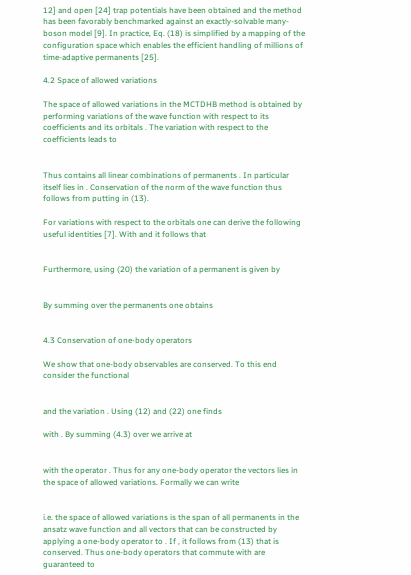12] and open [24] trap potentials have been obtained and the method has been favorably benchmarked against an exactly-solvable many-boson model [9]. In practice, Eq. (18) is simplified by a mapping of the configuration space which enables the efficient handling of millions of time-adaptive permanents [25].

4.2 Space of allowed variations

The space of allowed variations in the MCTDHB method is obtained by performing variations of the wave function with respect to its coefficients and its orbitals . The variation with respect to the coefficients leads to


Thus contains all linear combinations of permanents . In particular itself lies in . Conservation of the norm of the wave function thus follows from putting in (13).

For variations with respect to the orbitals one can derive the following useful identities [7]. With and it follows that


Furthermore, using (20) the variation of a permanent is given by


By summing over the permanents one obtains


4.3 Conservation of one-body operators

We show that one-body observables are conserved. To this end consider the functional


and the variation . Using (12) and (22) one finds

with . By summing (4.3) over we arrive at


with the operator . Thus for any one-body operator the vectors lies in the space of allowed variations. Formally we can write


i.e. the space of allowed variations is the span of all permanents in the ansatz wave function and all vectors that can be constructed by applying a one-body operator to . If , it follows from (13) that is conserved. Thus one-body operators that commute with are guaranteed to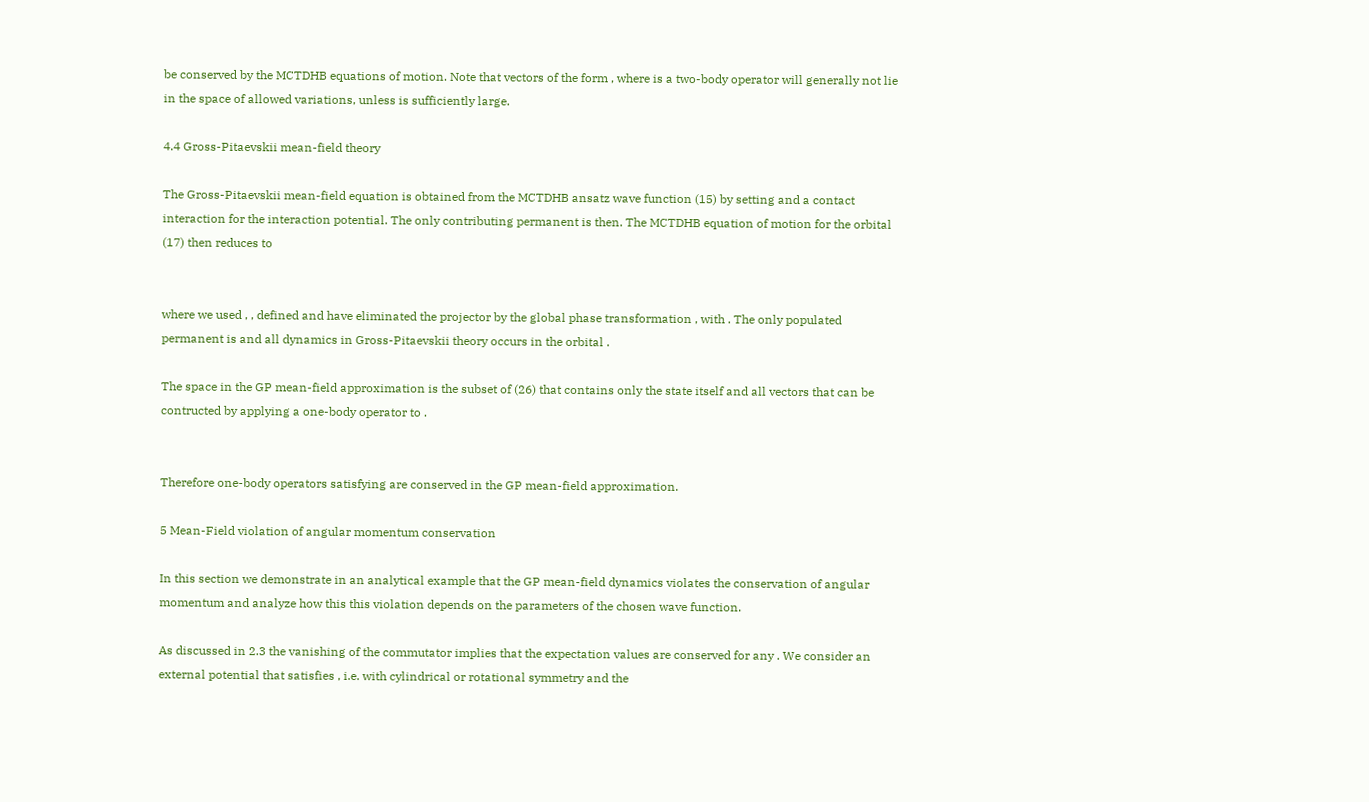be conserved by the MCTDHB equations of motion. Note that vectors of the form , where is a two-body operator will generally not lie in the space of allowed variations, unless is sufficiently large.

4.4 Gross-Pitaevskii mean-field theory

The Gross-Pitaevskii mean-field equation is obtained from the MCTDHB ansatz wave function (15) by setting and a contact interaction for the interaction potential. The only contributing permanent is then. The MCTDHB equation of motion for the orbital (17) then reduces to


where we used , , defined and have eliminated the projector by the global phase transformation , with . The only populated permanent is and all dynamics in Gross-Pitaevskii theory occurs in the orbital .

The space in the GP mean-field approximation is the subset of (26) that contains only the state itself and all vectors that can be contructed by applying a one-body operator to .


Therefore one-body operators satisfying are conserved in the GP mean-field approximation.

5 Mean-Field violation of angular momentum conservation

In this section we demonstrate in an analytical example that the GP mean-field dynamics violates the conservation of angular momentum and analyze how this this violation depends on the parameters of the chosen wave function.

As discussed in 2.3 the vanishing of the commutator implies that the expectation values are conserved for any . We consider an external potential that satisfies , i.e. with cylindrical or rotational symmetry and the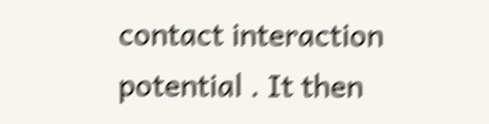contact interaction potential . It then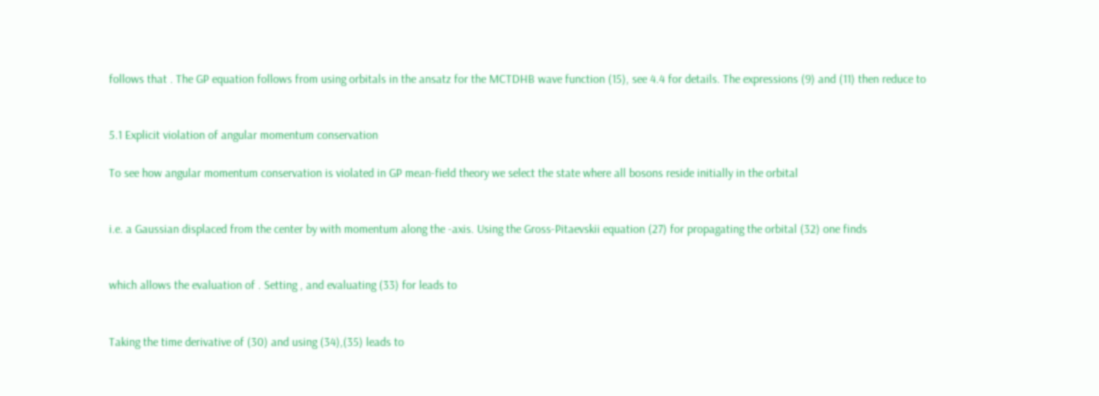follows that . The GP equation follows from using orbitals in the ansatz for the MCTDHB wave function (15), see 4.4 for details. The expressions (9) and (11) then reduce to


5.1 Explicit violation of angular momentum conservation

To see how angular momentum conservation is violated in GP mean-field theory we select the state where all bosons reside initially in the orbital


i.e. a Gaussian displaced from the center by with momentum along the -axis. Using the Gross-Pitaevskii equation (27) for propagating the orbital (32) one finds


which allows the evaluation of . Setting , and evaluating (33) for leads to


Taking the time derivative of (30) and using (34),(35) leads to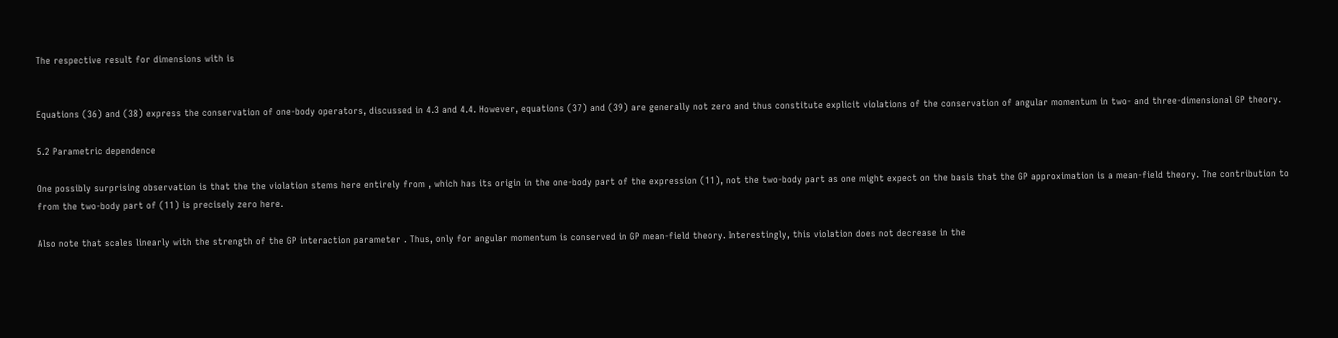The respective result for dimensions with is


Equations (36) and (38) express the conservation of one-body operators, discussed in 4.3 and 4.4. However, equations (37) and (39) are generally not zero and thus constitute explicit violations of the conservation of angular momentum in two- and three-dimensional GP theory.

5.2 Parametric dependence

One possibly surprising observation is that the the violation stems here entirely from , which has its origin in the one-body part of the expression (11), not the two-body part as one might expect on the basis that the GP approximation is a mean-field theory. The contribution to from the two-body part of (11) is precisely zero here.

Also note that scales linearly with the strength of the GP interaction parameter . Thus, only for angular momentum is conserved in GP mean-field theory. Interestingly, this violation does not decrease in the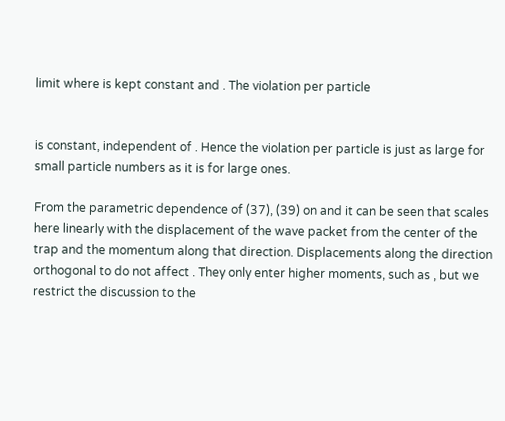limit where is kept constant and . The violation per particle


is constant, independent of . Hence the violation per particle is just as large for small particle numbers as it is for large ones.

From the parametric dependence of (37), (39) on and it can be seen that scales here linearly with the displacement of the wave packet from the center of the trap and the momentum along that direction. Displacements along the direction orthogonal to do not affect . They only enter higher moments, such as , but we restrict the discussion to the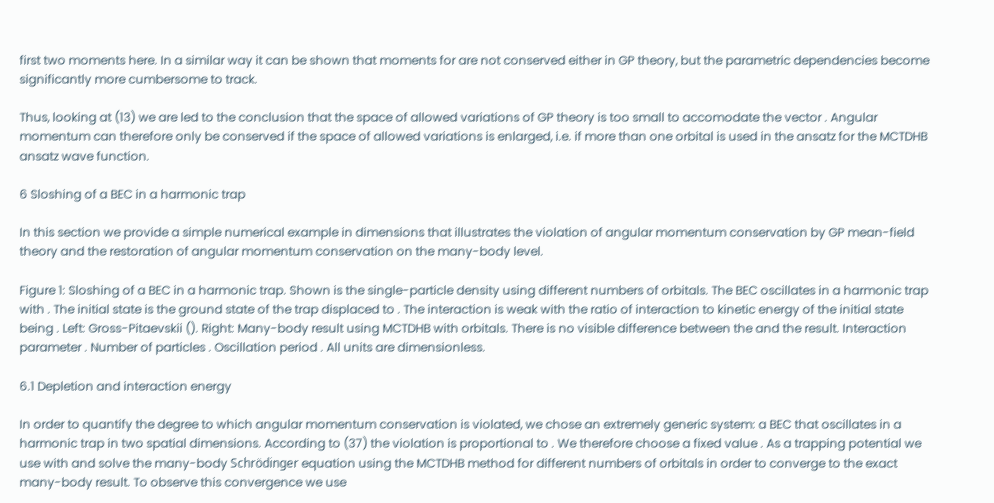first two moments here. In a similar way it can be shown that moments for are not conserved either in GP theory, but the parametric dependencies become significantly more cumbersome to track.

Thus, looking at (13) we are led to the conclusion that the space of allowed variations of GP theory is too small to accomodate the vector . Angular momentum can therefore only be conserved if the space of allowed variations is enlarged, i.e. if more than one orbital is used in the ansatz for the MCTDHB ansatz wave function.

6 Sloshing of a BEC in a harmonic trap

In this section we provide a simple numerical example in dimensions that illustrates the violation of angular momentum conservation by GP mean-field theory and the restoration of angular momentum conservation on the many-body level.

Figure 1: Sloshing of a BEC in a harmonic trap. Shown is the single-particle density using different numbers of orbitals. The BEC oscillates in a harmonic trap with . The initial state is the ground state of the trap displaced to . The interaction is weak with the ratio of interaction to kinetic energy of the initial state being . Left: Gross-Pitaevskii (). Right: Many-body result using MCTDHB with orbitals. There is no visible difference between the and the result. Interaction parameter . Number of particles . Oscillation period . All units are dimensionless.

6.1 Depletion and interaction energy

In order to quantify the degree to which angular momentum conservation is violated, we chose an extremely generic system: a BEC that oscillates in a harmonic trap in two spatial dimensions. According to (37) the violation is proportional to . We therefore choose a fixed value . As a trapping potential we use with and solve the many-body Schrödinger equation using the MCTDHB method for different numbers of orbitals in order to converge to the exact many-body result. To observe this convergence we use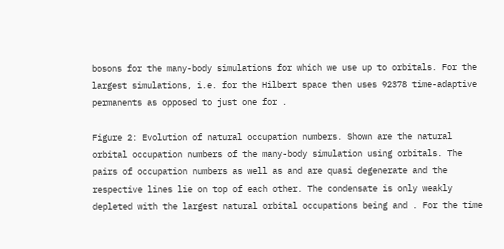bosons for the many-body simulations for which we use up to orbitals. For the largest simulations, i.e. for the Hilbert space then uses 92378 time-adaptive permanents as opposed to just one for .

Figure 2: Evolution of natural occupation numbers. Shown are the natural orbital occupation numbers of the many-body simulation using orbitals. The pairs of occupation numbers as well as and are quasi degenerate and the respective lines lie on top of each other. The condensate is only weakly depleted with the largest natural orbital occupations being and . For the time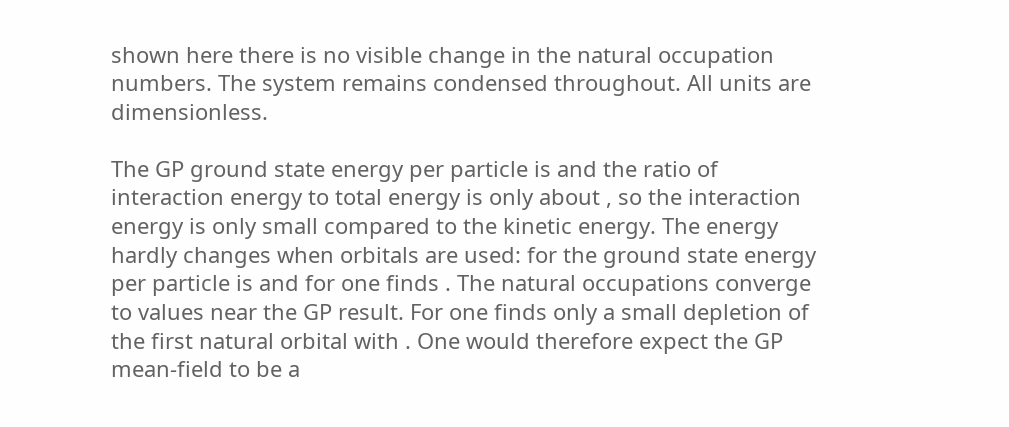shown here there is no visible change in the natural occupation numbers. The system remains condensed throughout. All units are dimensionless.

The GP ground state energy per particle is and the ratio of interaction energy to total energy is only about , so the interaction energy is only small compared to the kinetic energy. The energy hardly changes when orbitals are used: for the ground state energy per particle is and for one finds . The natural occupations converge to values near the GP result. For one finds only a small depletion of the first natural orbital with . One would therefore expect the GP mean-field to be a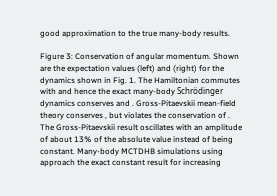good approximation to the true many-body results.

Figure 3: Conservation of angular momentum. Shown are the expectation values (left) and (right) for the dynamics shown in Fig. 1. The Hamiltonian commutes with and hence the exact many-body Schrödinger dynamics conserves and . Gross-Pitaevskii mean-field theory conserves , but violates the conservation of . The Gross-Pitaevskii result oscillates with an amplitude of about 13% of the absolute value instead of being constant. Many-body MCTDHB simulations using approach the exact constant result for increasing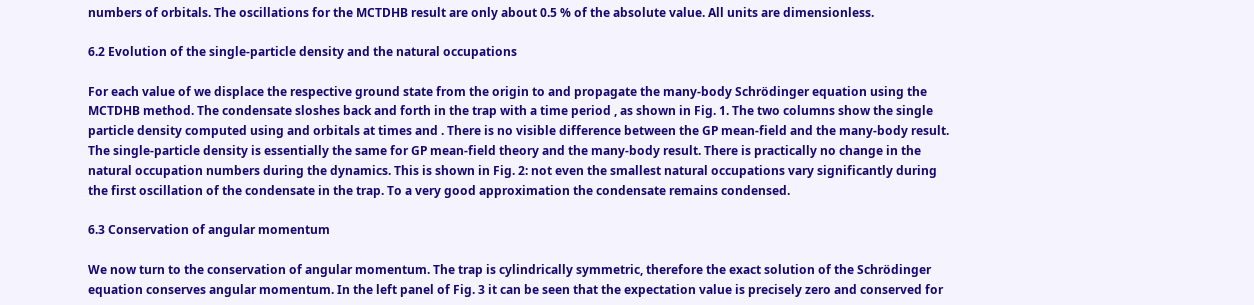numbers of orbitals. The oscillations for the MCTDHB result are only about 0.5 % of the absolute value. All units are dimensionless.

6.2 Evolution of the single-particle density and the natural occupations

For each value of we displace the respective ground state from the origin to and propagate the many-body Schrödinger equation using the MCTDHB method. The condensate sloshes back and forth in the trap with a time period , as shown in Fig. 1. The two columns show the single particle density computed using and orbitals at times and . There is no visible difference between the GP mean-field and the many-body result. The single-particle density is essentially the same for GP mean-field theory and the many-body result. There is practically no change in the natural occupation numbers during the dynamics. This is shown in Fig. 2: not even the smallest natural occupations vary significantly during the first oscillation of the condensate in the trap. To a very good approximation the condensate remains condensed.

6.3 Conservation of angular momentum

We now turn to the conservation of angular momentum. The trap is cylindrically symmetric, therefore the exact solution of the Schrödinger equation conserves angular momentum. In the left panel of Fig. 3 it can be seen that the expectation value is precisely zero and conserved for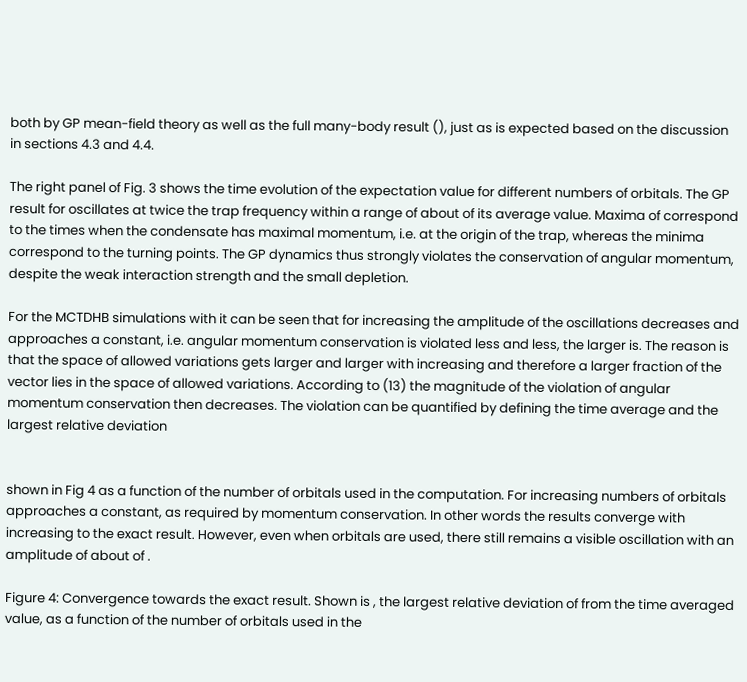both by GP mean-field theory as well as the full many-body result (), just as is expected based on the discussion in sections 4.3 and 4.4.

The right panel of Fig. 3 shows the time evolution of the expectation value for different numbers of orbitals. The GP result for oscillates at twice the trap frequency within a range of about of its average value. Maxima of correspond to the times when the condensate has maximal momentum, i.e. at the origin of the trap, whereas the minima correspond to the turning points. The GP dynamics thus strongly violates the conservation of angular momentum, despite the weak interaction strength and the small depletion.

For the MCTDHB simulations with it can be seen that for increasing the amplitude of the oscillations decreases and approaches a constant, i.e. angular momentum conservation is violated less and less, the larger is. The reason is that the space of allowed variations gets larger and larger with increasing and therefore a larger fraction of the vector lies in the space of allowed variations. According to (13) the magnitude of the violation of angular momentum conservation then decreases. The violation can be quantified by defining the time average and the largest relative deviation


shown in Fig 4 as a function of the number of orbitals used in the computation. For increasing numbers of orbitals approaches a constant, as required by momentum conservation. In other words the results converge with increasing to the exact result. However, even when orbitals are used, there still remains a visible oscillation with an amplitude of about of .

Figure 4: Convergence towards the exact result. Shown is , the largest relative deviation of from the time averaged value, as a function of the number of orbitals used in the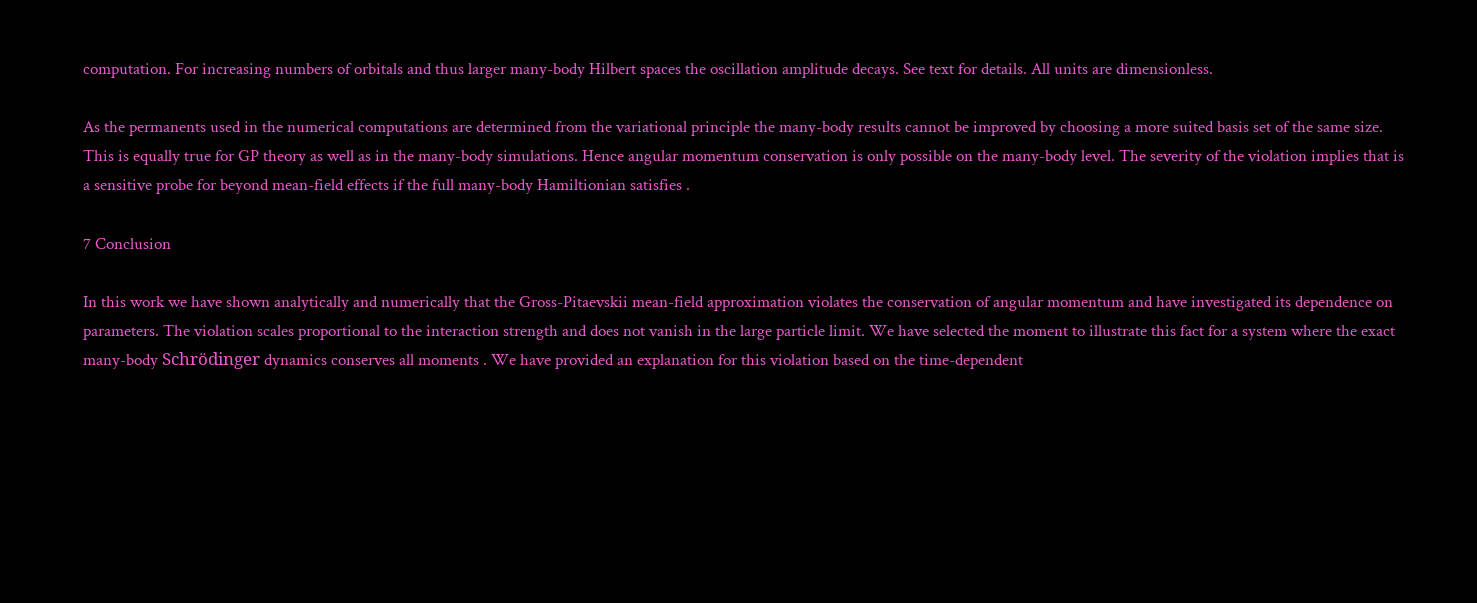computation. For increasing numbers of orbitals and thus larger many-body Hilbert spaces the oscillation amplitude decays. See text for details. All units are dimensionless.

As the permanents used in the numerical computations are determined from the variational principle the many-body results cannot be improved by choosing a more suited basis set of the same size. This is equally true for GP theory as well as in the many-body simulations. Hence angular momentum conservation is only possible on the many-body level. The severity of the violation implies that is a sensitive probe for beyond mean-field effects if the full many-body Hamiltionian satisfies .

7 Conclusion

In this work we have shown analytically and numerically that the Gross-Pitaevskii mean-field approximation violates the conservation of angular momentum and have investigated its dependence on parameters. The violation scales proportional to the interaction strength and does not vanish in the large particle limit. We have selected the moment to illustrate this fact for a system where the exact many-body Schrödinger dynamics conserves all moments . We have provided an explanation for this violation based on the time-dependent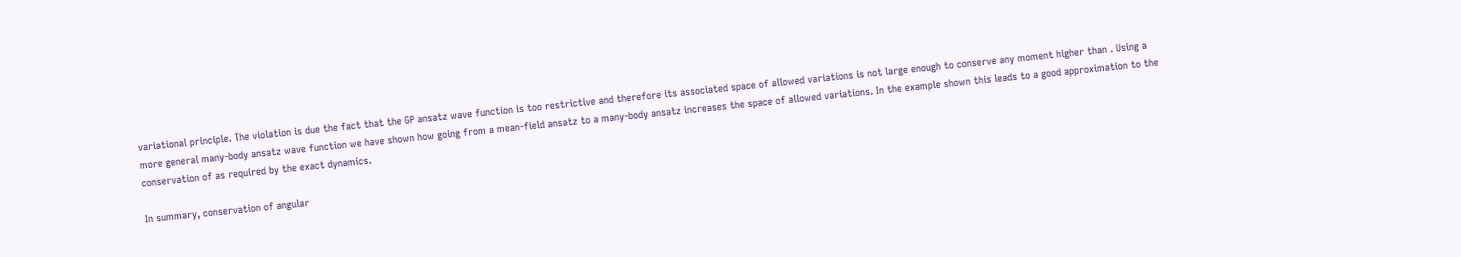variational principle. The violation is due the fact that the GP ansatz wave function is too restrictive and therefore its associated space of allowed variations is not large enough to conserve any moment higher than . Using a more general many-body ansatz wave function we have shown how going from a mean-field ansatz to a many-body ansatz increases the space of allowed variations. In the example shown this leads to a good approximation to the conservation of as required by the exact dynamics.

In summary, conservation of angular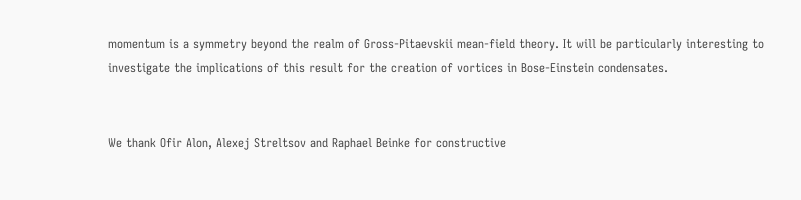momentum is a symmetry beyond the realm of Gross-Pitaevskii mean-field theory. It will be particularly interesting to investigate the implications of this result for the creation of vortices in Bose-Einstein condensates.


We thank Ofir Alon, Alexej Streltsov and Raphael Beinke for constructive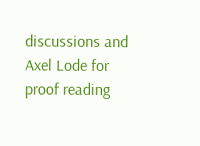discussions and Axel Lode for proof reading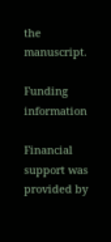the manuscript.

Funding information

Financial support was provided by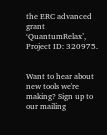the ERC advanced grant ‘QuantumRelax’, Project ID: 320975.


Want to hear about new tools we're making? Sign up to our mailing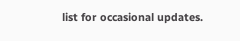list for occasional updates.